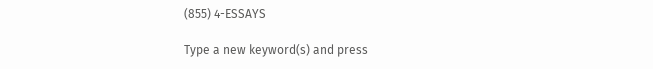(855) 4-ESSAYS

Type a new keyword(s) and press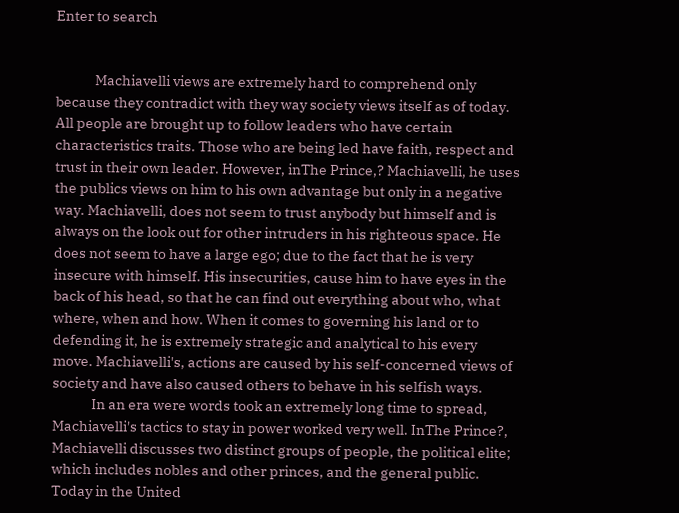Enter to search


             Machiavelli views are extremely hard to comprehend only because they contradict with they way society views itself as of today. All people are brought up to follow leaders who have certain characteristics traits. Those who are being led have faith, respect and trust in their own leader. However, inThe Prince,? Machiavelli, he uses the publics views on him to his own advantage but only in a negative way. Machiavelli, does not seem to trust anybody but himself and is always on the look out for other intruders in his righteous space. He does not seem to have a large ego; due to the fact that he is very insecure with himself. His insecurities, cause him to have eyes in the back of his head, so that he can find out everything about who, what where, when and how. When it comes to governing his land or to defending it, he is extremely strategic and analytical to his every move. Machiavelli's, actions are caused by his self-concerned views of society and have also caused others to behave in his selfish ways.
             In an era were words took an extremely long time to spread, Machiavelli's tactics to stay in power worked very well. InThe Prince?, Machiavelli discusses two distinct groups of people, the political elite; which includes nobles and other princes, and the general public. Today in the United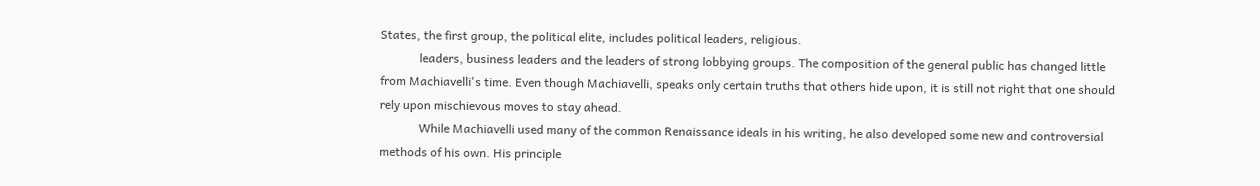States, the first group, the political elite, includes political leaders, religious.
             leaders, business leaders and the leaders of strong lobbying groups. The composition of the general public has changed little from Machiavelli's time. Even though Machiavelli, speaks only certain truths that others hide upon, it is still not right that one should rely upon mischievous moves to stay ahead.
             While Machiavelli used many of the common Renaissance ideals in his writing, he also developed some new and controversial methods of his own. His principle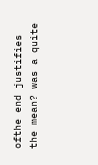ofthe end justifies the mean? was a quite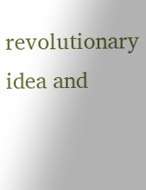revolutionary idea and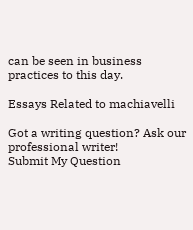can be seen in business practices to this day.

Essays Related to machiavelli

Got a writing question? Ask our professional writer!
Submit My Question